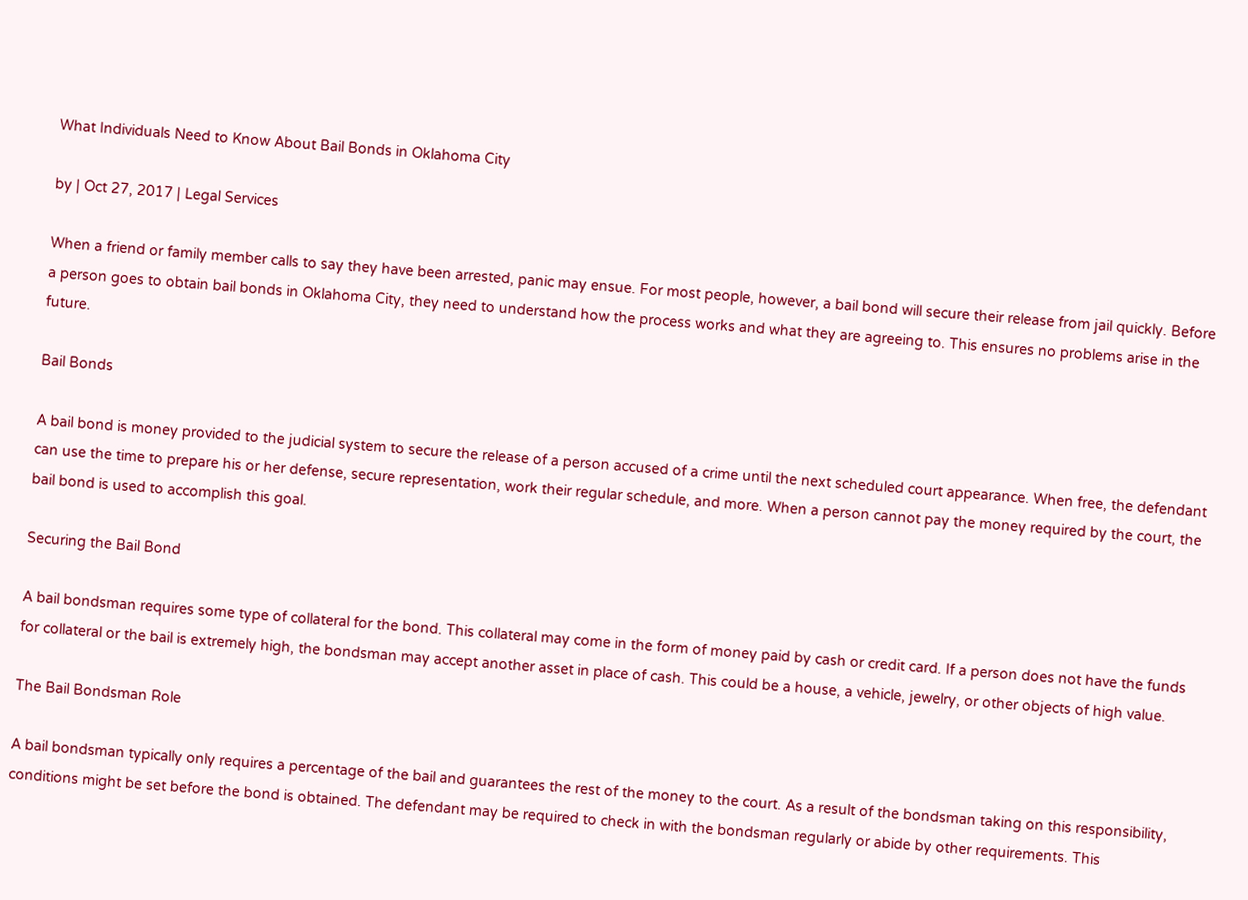What Individuals Need to Know About Bail Bonds in Oklahoma City

by | Oct 27, 2017 | Legal Services

When a friend or family member calls to say they have been arrested, panic may ensue. For most people, however, a bail bond will secure their release from jail quickly. Before a person goes to obtain bail bonds in Oklahoma City, they need to understand how the process works and what they are agreeing to. This ensures no problems arise in the future.

Bail Bonds

A bail bond is money provided to the judicial system to secure the release of a person accused of a crime until the next scheduled court appearance. When free, the defendant can use the time to prepare his or her defense, secure representation, work their regular schedule, and more. When a person cannot pay the money required by the court, the bail bond is used to accomplish this goal.

Securing the Bail Bond

A bail bondsman requires some type of collateral for the bond. This collateral may come in the form of money paid by cash or credit card. If a person does not have the funds for collateral or the bail is extremely high, the bondsman may accept another asset in place of cash. This could be a house, a vehicle, jewelry, or other objects of high value.

The Bail Bondsman Role

A bail bondsman typically only requires a percentage of the bail and guarantees the rest of the money to the court. As a result of the bondsman taking on this responsibility, conditions might be set before the bond is obtained. The defendant may be required to check in with the bondsman regularly or abide by other requirements. This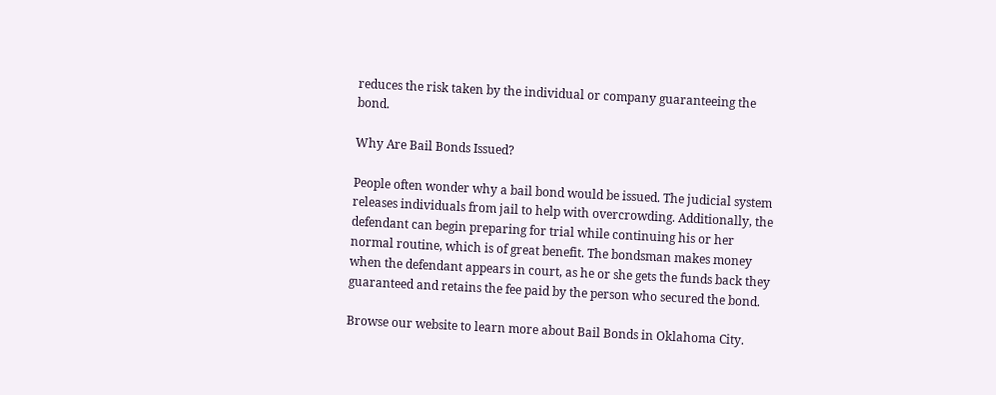reduces the risk taken by the individual or company guaranteeing the bond.

Why Are Bail Bonds Issued?

People often wonder why a bail bond would be issued. The judicial system releases individuals from jail to help with overcrowding. Additionally, the defendant can begin preparing for trial while continuing his or her normal routine, which is of great benefit. The bondsman makes money when the defendant appears in court, as he or she gets the funds back they guaranteed and retains the fee paid by the person who secured the bond.

Browse our website to learn more about Bail Bonds in Oklahoma City.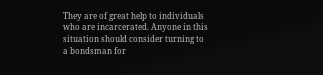They are of great help to individuals who are incarcerated. Anyone in this situation should consider turning to a bondsman for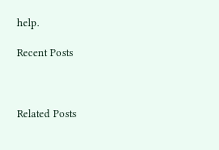help.

Recent Posts



Related Posts